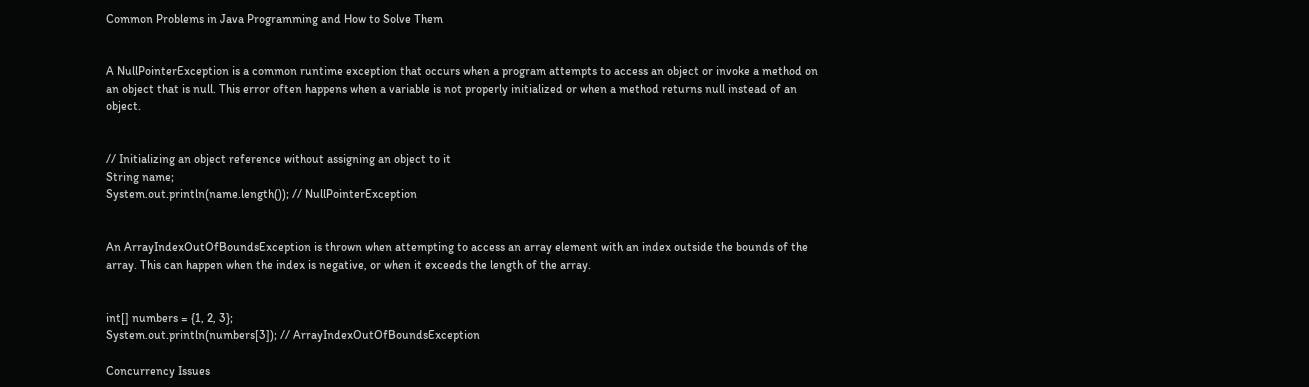Common Problems in Java Programming and How to Solve Them


A NullPointerException is a common runtime exception that occurs when a program attempts to access an object or invoke a method on an object that is null. This error often happens when a variable is not properly initialized or when a method returns null instead of an object.


// Initializing an object reference without assigning an object to it
String name;
System.out.println(name.length()); // NullPointerException


An ArrayIndexOutOfBoundsException is thrown when attempting to access an array element with an index outside the bounds of the array. This can happen when the index is negative, or when it exceeds the length of the array.


int[] numbers = {1, 2, 3};
System.out.println(numbers[3]); // ArrayIndexOutOfBoundsException

Concurrency Issues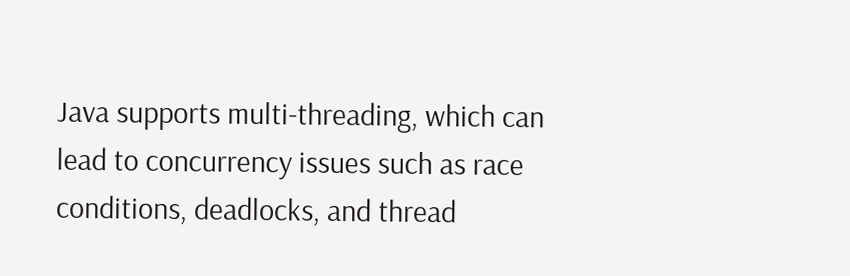Java supports multi-threading, which can lead to concurrency issues such as race conditions, deadlocks, and thread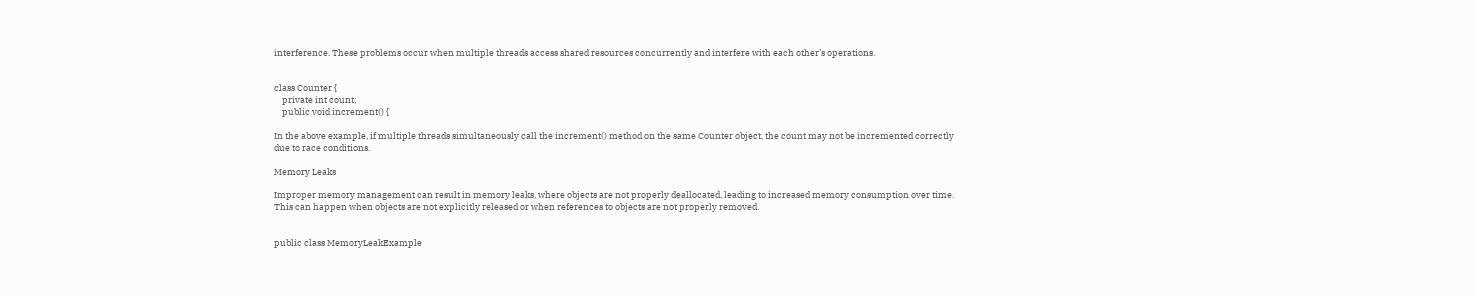interference. These problems occur when multiple threads access shared resources concurrently and interfere with each other’s operations.


class Counter {
    private int count;
    public void increment() {

In the above example, if multiple threads simultaneously call the increment() method on the same Counter object, the count may not be incremented correctly due to race conditions.

Memory Leaks

Improper memory management can result in memory leaks, where objects are not properly deallocated, leading to increased memory consumption over time. This can happen when objects are not explicitly released or when references to objects are not properly removed.


public class MemoryLeakExample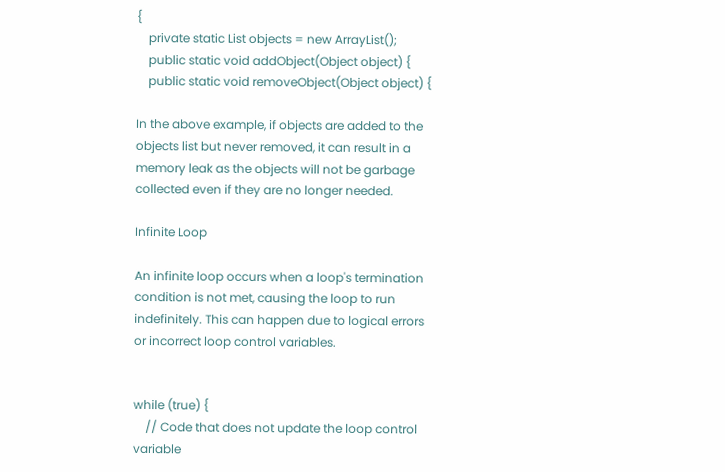{
    private static List objects = new ArrayList();
    public static void addObject(Object object) {
    public static void removeObject(Object object) {

In the above example, if objects are added to the objects list but never removed, it can result in a memory leak as the objects will not be garbage collected even if they are no longer needed.

Infinite Loop

An infinite loop occurs when a loop's termination condition is not met, causing the loop to run indefinitely. This can happen due to logical errors or incorrect loop control variables.


while (true) {
    // Code that does not update the loop control variable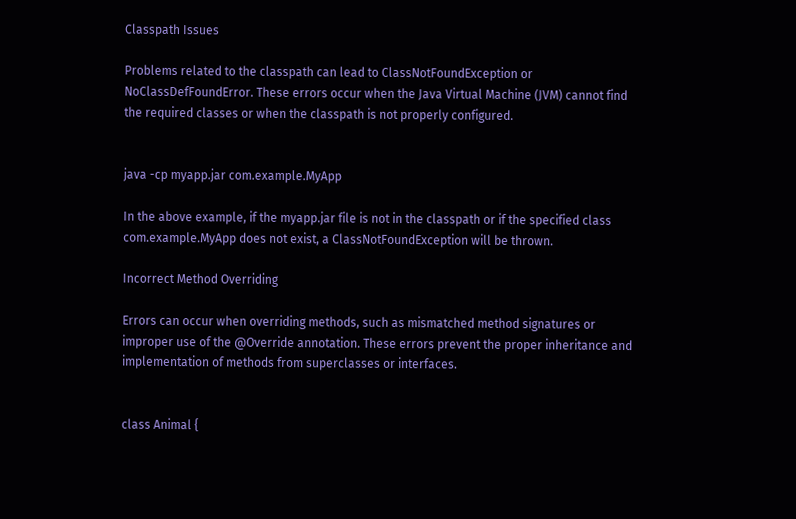Classpath Issues

Problems related to the classpath can lead to ClassNotFoundException or NoClassDefFoundError. These errors occur when the Java Virtual Machine (JVM) cannot find the required classes or when the classpath is not properly configured.


java -cp myapp.jar com.example.MyApp

In the above example, if the myapp.jar file is not in the classpath or if the specified class com.example.MyApp does not exist, a ClassNotFoundException will be thrown.

Incorrect Method Overriding

Errors can occur when overriding methods, such as mismatched method signatures or improper use of the @Override annotation. These errors prevent the proper inheritance and implementation of methods from superclasses or interfaces.


class Animal {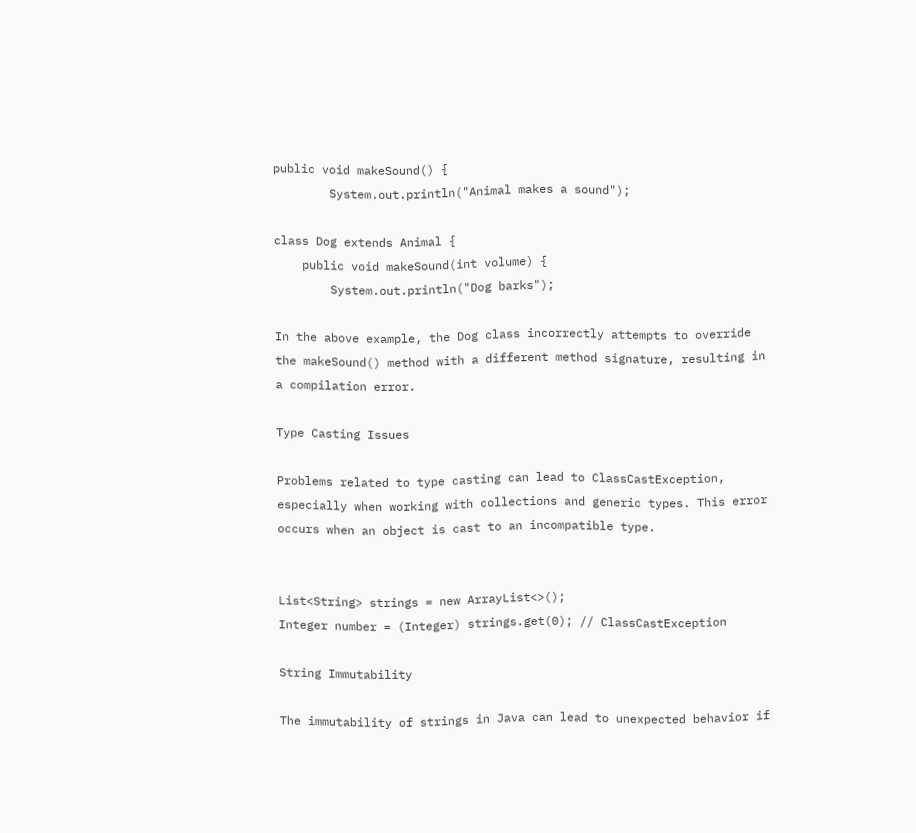public void makeSound() {
        System.out.println("Animal makes a sound");

class Dog extends Animal {
    public void makeSound(int volume) {
        System.out.println("Dog barks");

In the above example, the Dog class incorrectly attempts to override the makeSound() method with a different method signature, resulting in a compilation error.

Type Casting Issues

Problems related to type casting can lead to ClassCastException, especially when working with collections and generic types. This error occurs when an object is cast to an incompatible type.


List<String> strings = new ArrayList<>();
Integer number = (Integer) strings.get(0); // ClassCastException

String Immutability

The immutability of strings in Java can lead to unexpected behavior if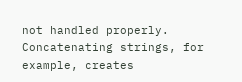not handled properly. Concatenating strings, for example, creates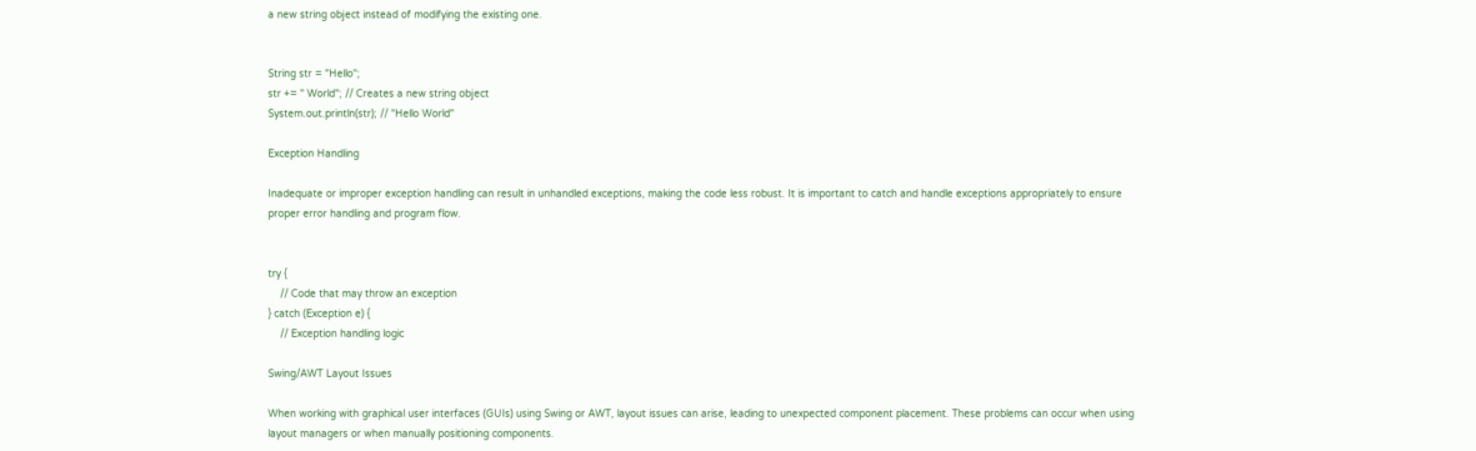a new string object instead of modifying the existing one.


String str = "Hello";
str += " World"; // Creates a new string object
System.out.println(str); // "Hello World"

Exception Handling

Inadequate or improper exception handling can result in unhandled exceptions, making the code less robust. It is important to catch and handle exceptions appropriately to ensure proper error handling and program flow.


try {
    // Code that may throw an exception
} catch (Exception e) {
    // Exception handling logic

Swing/AWT Layout Issues

When working with graphical user interfaces (GUIs) using Swing or AWT, layout issues can arise, leading to unexpected component placement. These problems can occur when using layout managers or when manually positioning components.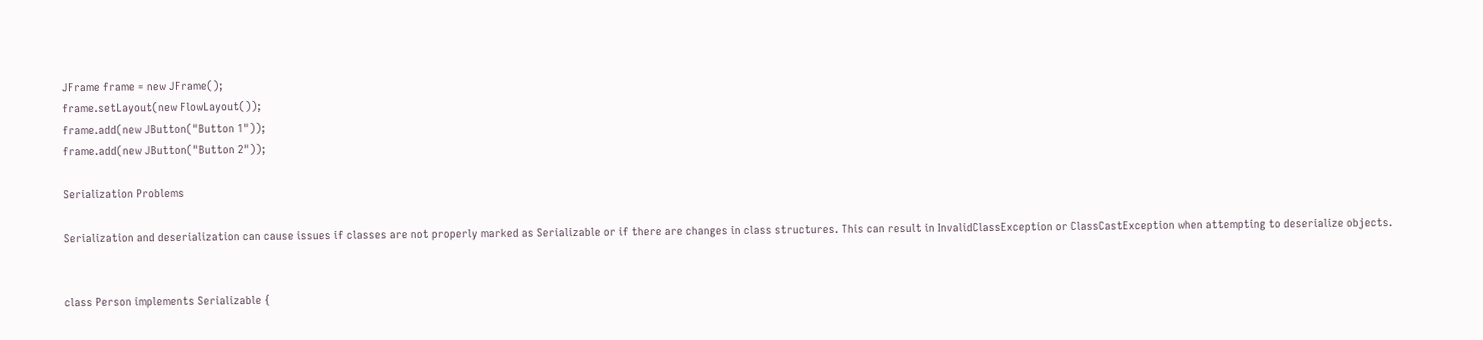JFrame frame = new JFrame();
frame.setLayout(new FlowLayout());
frame.add(new JButton("Button 1"));
frame.add(new JButton("Button 2"));

Serialization Problems

Serialization and deserialization can cause issues if classes are not properly marked as Serializable or if there are changes in class structures. This can result in InvalidClassException or ClassCastException when attempting to deserialize objects.


class Person implements Serializable {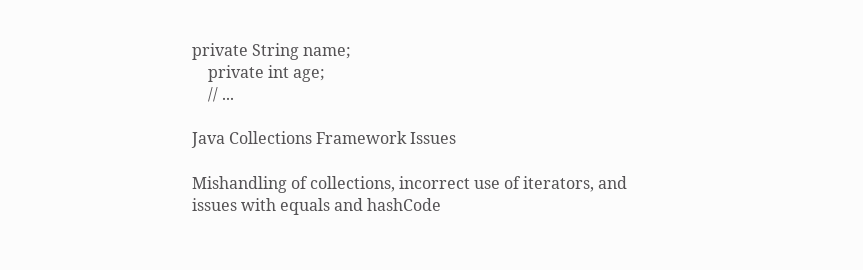private String name;
    private int age;
    // ...

Java Collections Framework Issues

Mishandling of collections, incorrect use of iterators, and issues with equals and hashCode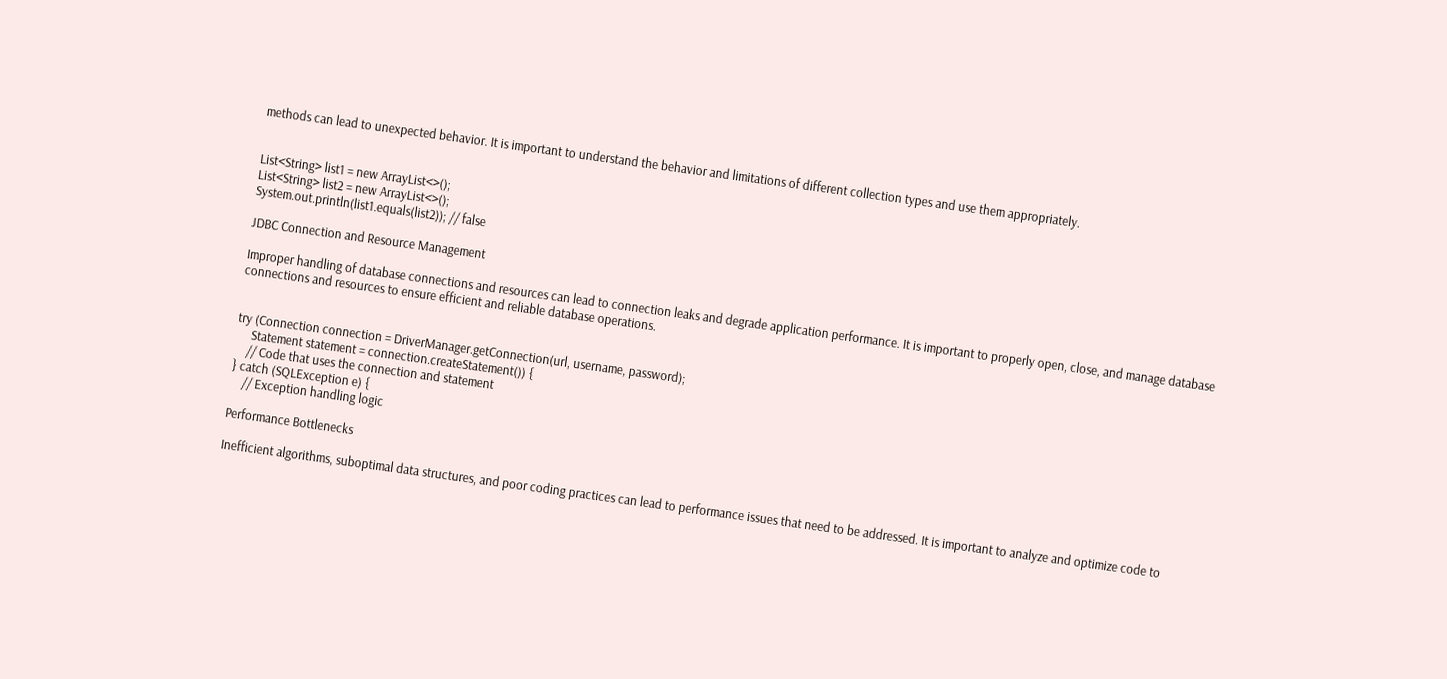methods can lead to unexpected behavior. It is important to understand the behavior and limitations of different collection types and use them appropriately.


List<String> list1 = new ArrayList<>();
List<String> list2 = new ArrayList<>();
System.out.println(list1.equals(list2)); // false

JDBC Connection and Resource Management

Improper handling of database connections and resources can lead to connection leaks and degrade application performance. It is important to properly open, close, and manage database connections and resources to ensure efficient and reliable database operations.


try (Connection connection = DriverManager.getConnection(url, username, password);
     Statement statement = connection.createStatement()) {
    // Code that uses the connection and statement
} catch (SQLException e) {
    // Exception handling logic

Performance Bottlenecks

Inefficient algorithms, suboptimal data structures, and poor coding practices can lead to performance issues that need to be addressed. It is important to analyze and optimize code to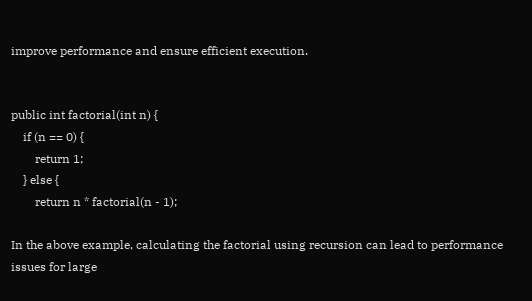improve performance and ensure efficient execution.


public int factorial(int n) {
    if (n == 0) {
        return 1;
    } else {
        return n * factorial(n - 1);

In the above example, calculating the factorial using recursion can lead to performance issues for large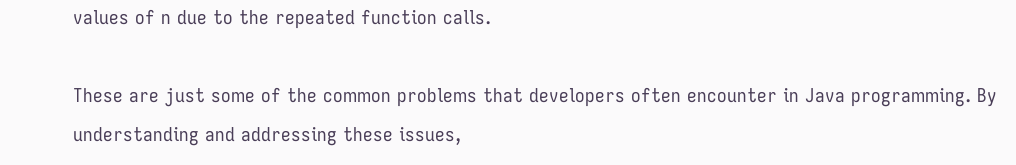values of n due to the repeated function calls.

These are just some of the common problems that developers often encounter in Java programming. By understanding and addressing these issues,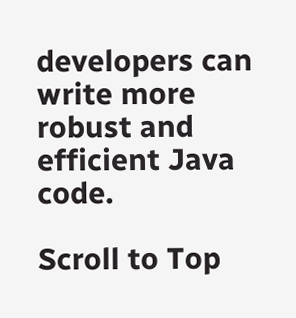developers can write more robust and efficient Java code.

Scroll to Top